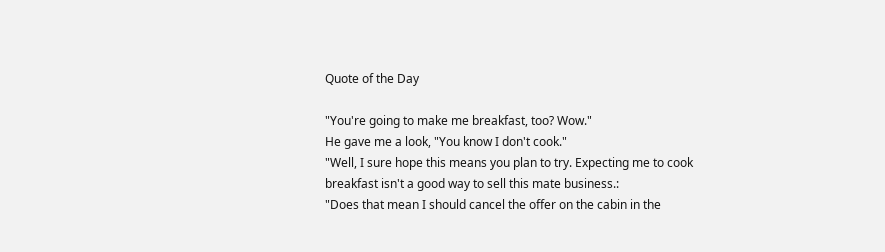Quote of the Day

"You're going to make me breakfast, too? Wow."
He gave me a look, "You know I don't cook."
"Well, I sure hope this means you plan to try. Expecting me to cook breakfast isn't a good way to sell this mate business.:
"Does that mean I should cancel the offer on the cabin in the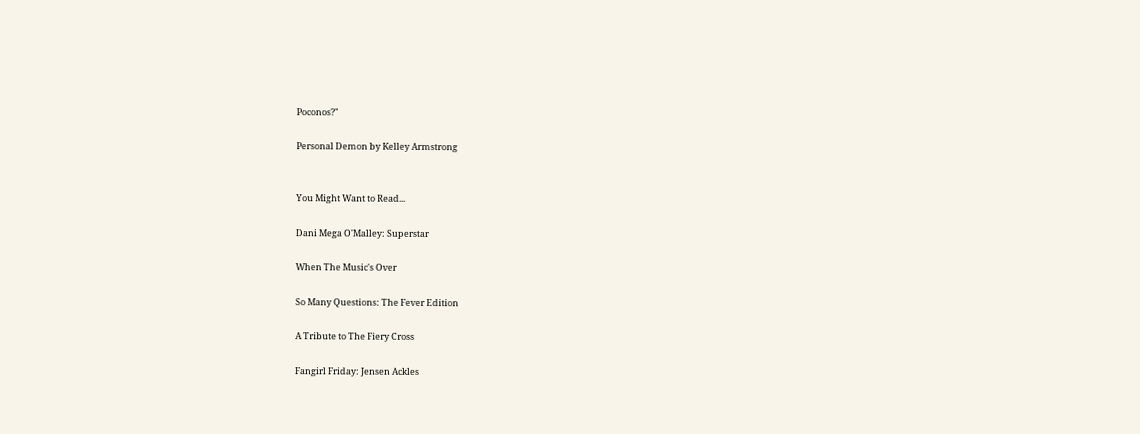Poconos?"

Personal Demon by Kelley Armstrong


You Might Want to Read...

Dani Mega O'Malley: Superstar

When The Music's Over

So Many Questions: The Fever Edition

A Tribute to The Fiery Cross

Fangirl Friday: Jensen Ackles